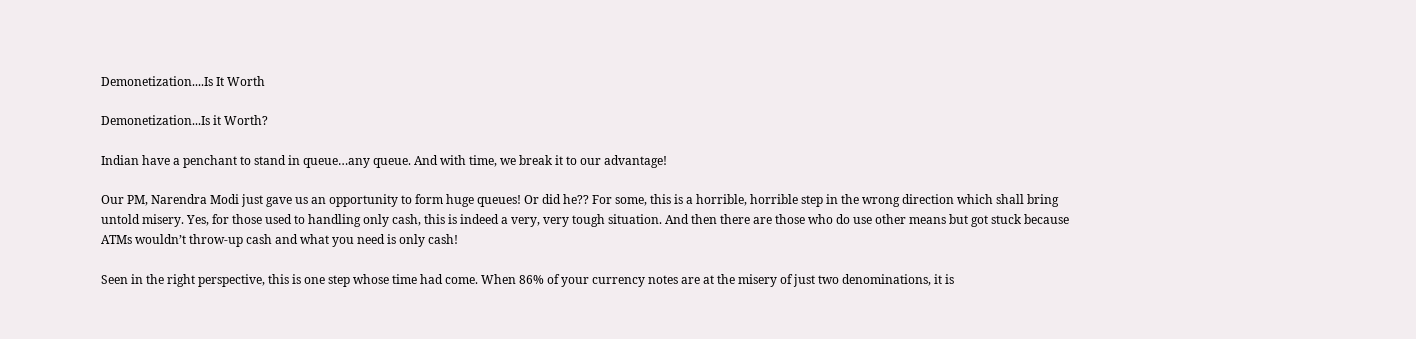Demonetization....Is It Worth

Demonetization...Is it Worth?

Indian have a penchant to stand in queue…any queue. And with time, we break it to our advantage!

Our PM, Narendra Modi just gave us an opportunity to form huge queues! Or did he?? For some, this is a horrible, horrible step in the wrong direction which shall bring untold misery. Yes, for those used to handling only cash, this is indeed a very, very tough situation. And then there are those who do use other means but got stuck because ATMs wouldn’t throw-up cash and what you need is only cash!

Seen in the right perspective, this is one step whose time had come. When 86% of your currency notes are at the misery of just two denominations, it is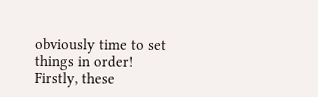obviously time to set things in order! Firstly, these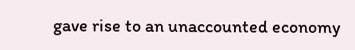gave rise to an unaccounted economy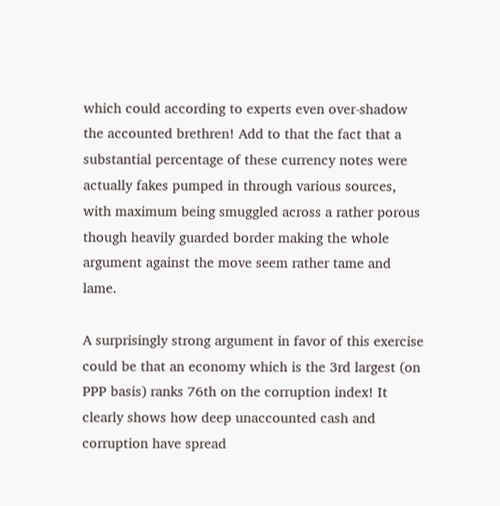which could according to experts even over-shadow the accounted brethren! Add to that the fact that a substantial percentage of these currency notes were actually fakes pumped in through various sources, with maximum being smuggled across a rather porous though heavily guarded border making the whole argument against the move seem rather tame and lame.

A surprisingly strong argument in favor of this exercise could be that an economy which is the 3rd largest (on PPP basis) ranks 76th on the corruption index! It clearly shows how deep unaccounted cash and corruption have spread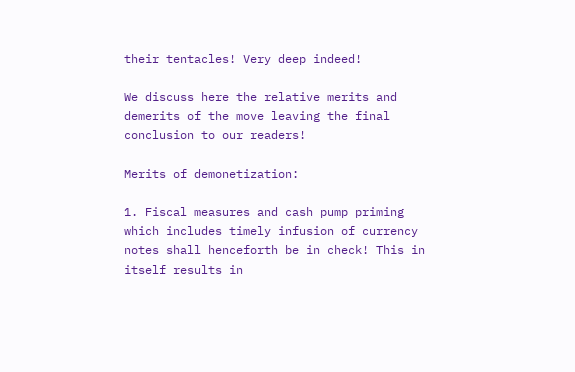their tentacles! Very deep indeed!

We discuss here the relative merits and demerits of the move leaving the final conclusion to our readers!

Merits of demonetization:

1. Fiscal measures and cash pump priming which includes timely infusion of currency notes shall henceforth be in check! This in itself results in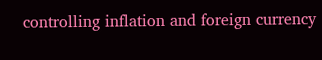controlling inflation and foreign currency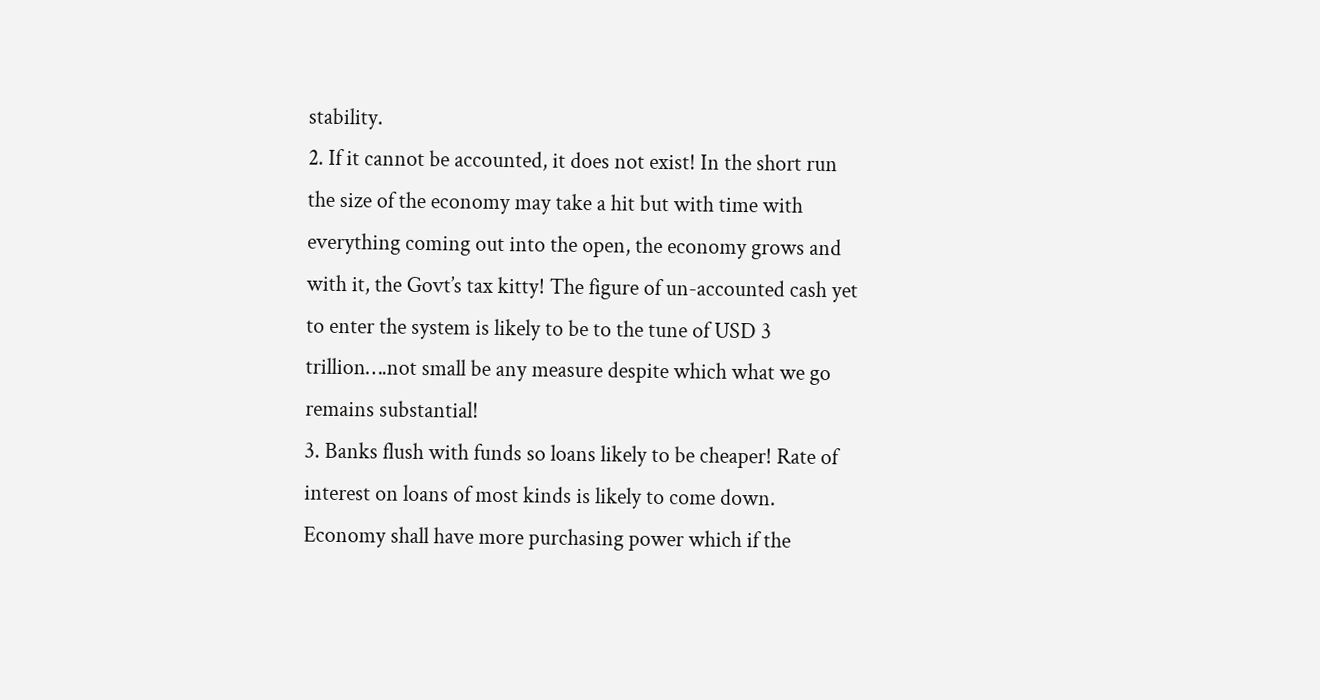stability.
2. If it cannot be accounted, it does not exist! In the short run the size of the economy may take a hit but with time with everything coming out into the open, the economy grows and with it, the Govt’s tax kitty! The figure of un-accounted cash yet to enter the system is likely to be to the tune of USD 3 trillion….not small be any measure despite which what we go remains substantial!
3. Banks flush with funds so loans likely to be cheaper! Rate of interest on loans of most kinds is likely to come down. Economy shall have more purchasing power which if the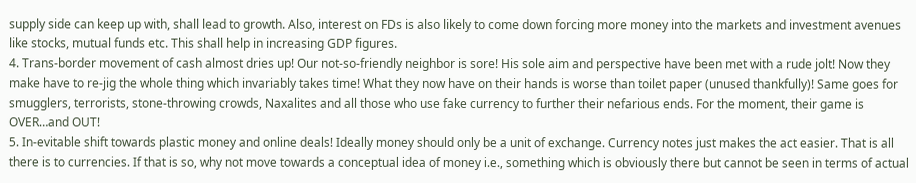supply side can keep up with, shall lead to growth. Also, interest on FDs is also likely to come down forcing more money into the markets and investment avenues like stocks, mutual funds etc. This shall help in increasing GDP figures.
4. Trans-border movement of cash almost dries up! Our not-so-friendly neighbor is sore! His sole aim and perspective have been met with a rude jolt! Now they make have to re-jig the whole thing which invariably takes time! What they now have on their hands is worse than toilet paper (unused thankfully)! Same goes for smugglers, terrorists, stone-throwing crowds, Naxalites and all those who use fake currency to further their nefarious ends. For the moment, their game is OVER…and OUT!
5. In-evitable shift towards plastic money and online deals! Ideally money should only be a unit of exchange. Currency notes just makes the act easier. That is all there is to currencies. If that is so, why not move towards a conceptual idea of money i.e., something which is obviously there but cannot be seen in terms of actual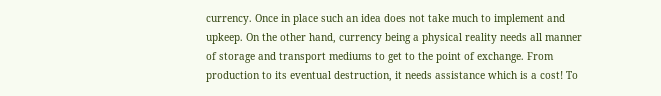currency. Once in place such an idea does not take much to implement and upkeep. On the other hand, currency being a physical reality needs all manner of storage and transport mediums to get to the point of exchange. From production to its eventual destruction, it needs assistance which is a cost! To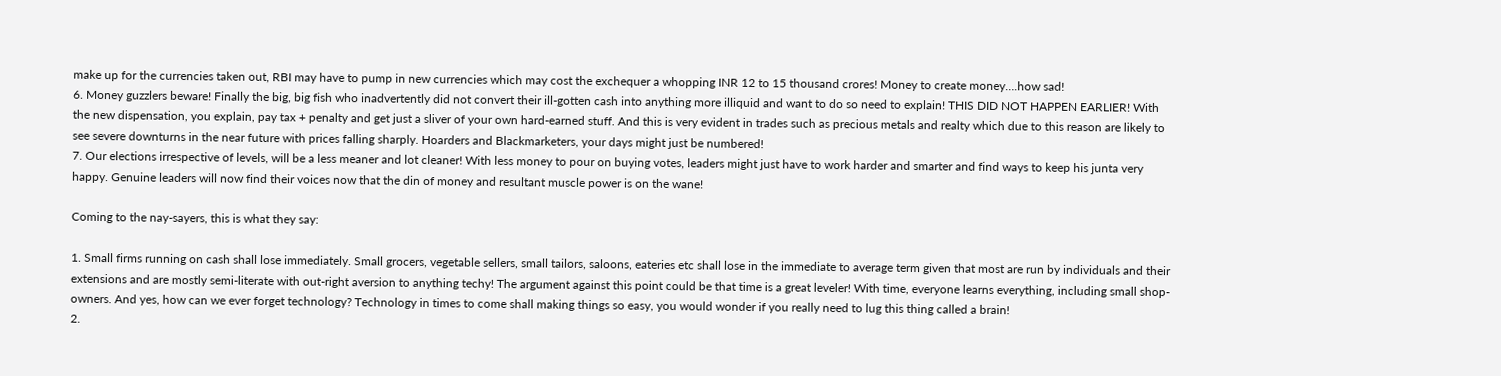make up for the currencies taken out, RBI may have to pump in new currencies which may cost the exchequer a whopping INR 12 to 15 thousand crores! Money to create money….how sad!
6. Money guzzlers beware! Finally the big, big fish who inadvertently did not convert their ill-gotten cash into anything more illiquid and want to do so need to explain! THIS DID NOT HAPPEN EARLIER! With the new dispensation, you explain, pay tax + penalty and get just a sliver of your own hard-earned stuff. And this is very evident in trades such as precious metals and realty which due to this reason are likely to see severe downturns in the near future with prices falling sharply. Hoarders and Blackmarketers, your days might just be numbered!
7. Our elections irrespective of levels, will be a less meaner and lot cleaner! With less money to pour on buying votes, leaders might just have to work harder and smarter and find ways to keep his junta very happy. Genuine leaders will now find their voices now that the din of money and resultant muscle power is on the wane!

Coming to the nay-sayers, this is what they say:

1. Small firms running on cash shall lose immediately. Small grocers, vegetable sellers, small tailors, saloons, eateries etc shall lose in the immediate to average term given that most are run by individuals and their extensions and are mostly semi-literate with out-right aversion to anything techy! The argument against this point could be that time is a great leveler! With time, everyone learns everything, including small shop-owners. And yes, how can we ever forget technology? Technology in times to come shall making things so easy, you would wonder if you really need to lug this thing called a brain!
2.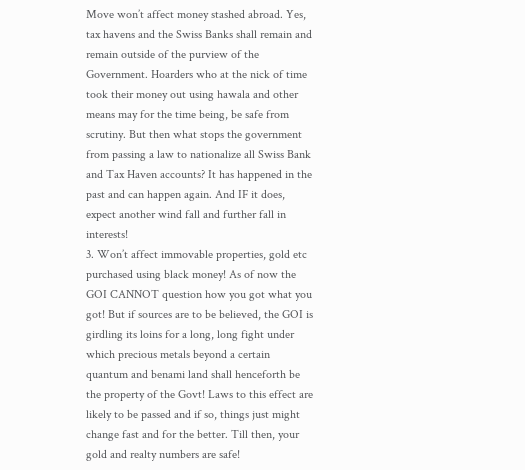Move won’t affect money stashed abroad. Yes, tax havens and the Swiss Banks shall remain and remain outside of the purview of the Government. Hoarders who at the nick of time took their money out using hawala and other means may for the time being, be safe from scrutiny. But then what stops the government from passing a law to nationalize all Swiss Bank and Tax Haven accounts? It has happened in the past and can happen again. And IF it does, expect another wind fall and further fall in interests!
3. Won’t affect immovable properties, gold etc purchased using black money! As of now the GOI CANNOT question how you got what you got! But if sources are to be believed, the GOI is girdling its loins for a long, long fight under which precious metals beyond a certain quantum and benami land shall henceforth be the property of the Govt! Laws to this effect are likely to be passed and if so, things just might change fast and for the better. Till then, your gold and realty numbers are safe!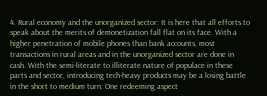4. Rural economy and the unorganized sector: It is here that all efforts to speak about the merits of demonetization fall flat on its face. With a higher penetration of mobile phones than bank accounts, most transactions in rural areas and in the unorganized sector are done in cash. With the semi-literate to illiterate nature of populace in these parts and sector, introducing tech-heavy products may be a losing battle in the short to medium turn. One redeeming aspect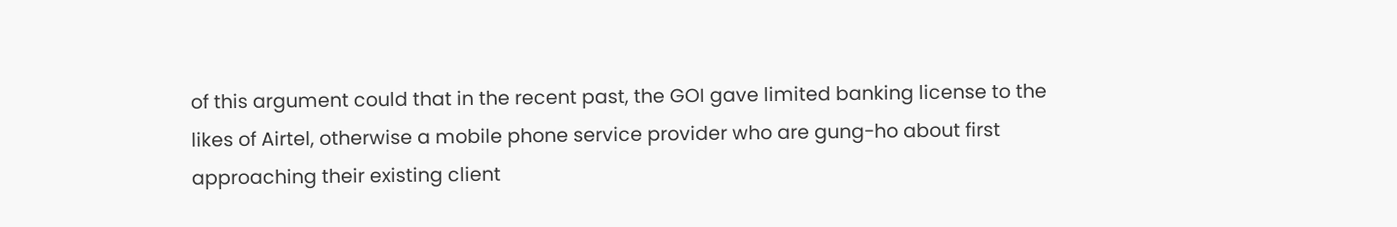of this argument could that in the recent past, the GOI gave limited banking license to the likes of Airtel, otherwise a mobile phone service provider who are gung-ho about first approaching their existing client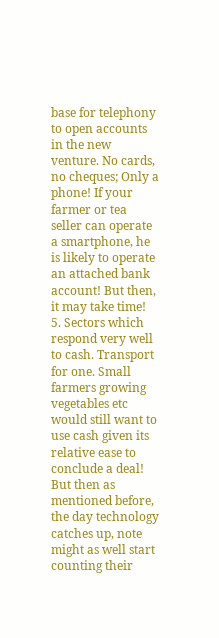base for telephony to open accounts in the new venture. No cards, no cheques; Only a phone! If your farmer or tea seller can operate a smartphone, he is likely to operate an attached bank account! But then, it may take time!
5. Sectors which respond very well to cash. Transport for one. Small farmers growing vegetables etc would still want to use cash given its relative ease to conclude a deal! But then as mentioned before, the day technology catches up, note might as well start counting their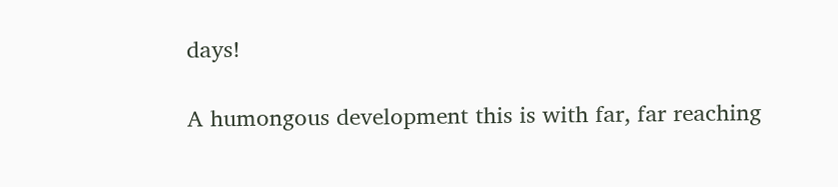days!

A humongous development this is with far, far reaching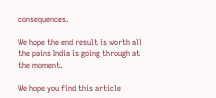consequences.

We hope the end result is worth all the pains India is going through at the moment.

We hope you find this article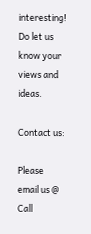interesting! Do let us know your views and ideas.

Contact us:

Please email us @
Call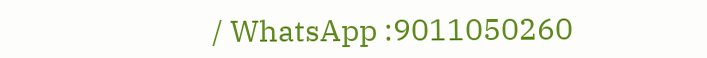/ WhatsApp :9011050260